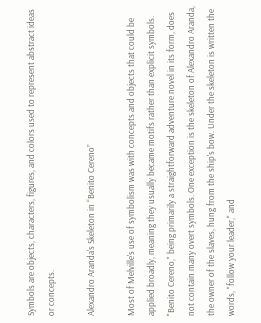Symbols are objects, characters, figures, and colors used to represent abstract ideas or concepts.

Alexandro Aranda's Skeleton in “Benito Cereno”

Most of Melville's use of symbolism was with concepts and objects that could be applied broadly, meaning they usually became motifs rather than explicit symbols. "Benito Cereno," being primarily a straightforward adventure novel in its form, does not contain many overt symbols. One exception is the skeleton of Alexandro Aranda, the owner of the slaves, hung from the ship's bow. Under the skeleton is written the words, "follow your leader," and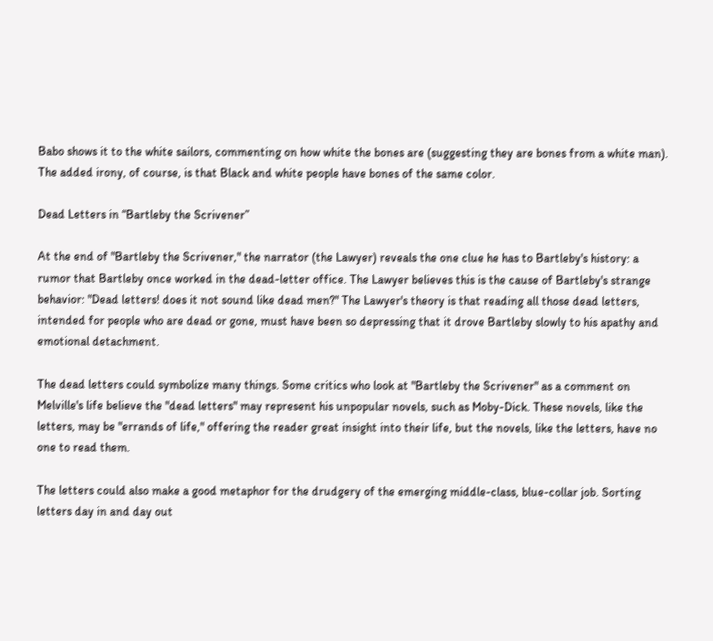Babo shows it to the white sailors, commenting on how white the bones are (suggesting they are bones from a white man). The added irony, of course, is that Black and white people have bones of the same color.

Dead Letters in “Bartleby the Scrivener”

At the end of "Bartleby the Scrivener," the narrator (the Lawyer) reveals the one clue he has to Bartleby's history: a rumor that Bartleby once worked in the dead-letter office. The Lawyer believes this is the cause of Bartleby's strange behavior: "Dead letters! does it not sound like dead men?" The Lawyer's theory is that reading all those dead letters, intended for people who are dead or gone, must have been so depressing that it drove Bartleby slowly to his apathy and emotional detachment.

The dead letters could symbolize many things. Some critics who look at "Bartleby the Scrivener" as a comment on Melville's life believe the "dead letters" may represent his unpopular novels, such as Moby-Dick. These novels, like the letters, may be "errands of life," offering the reader great insight into their life, but the novels, like the letters, have no one to read them.

The letters could also make a good metaphor for the drudgery of the emerging middle-class, blue-collar job. Sorting letters day in and day out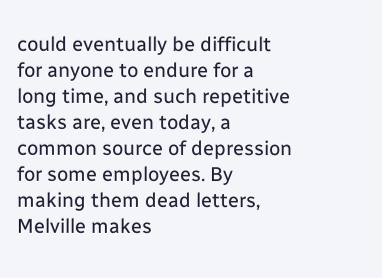could eventually be difficult for anyone to endure for a long time, and such repetitive tasks are, even today, a common source of depression for some employees. By making them dead letters, Melville makes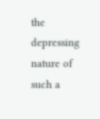the depressing nature of such a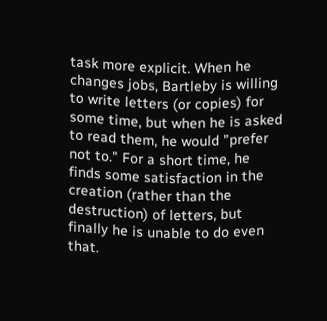task more explicit. When he changes jobs, Bartleby is willing to write letters (or copies) for some time, but when he is asked to read them, he would "prefer not to." For a short time, he finds some satisfaction in the creation (rather than the destruction) of letters, but finally he is unable to do even that.